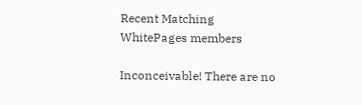Recent Matching
WhitePages members

Inconceivable! There are no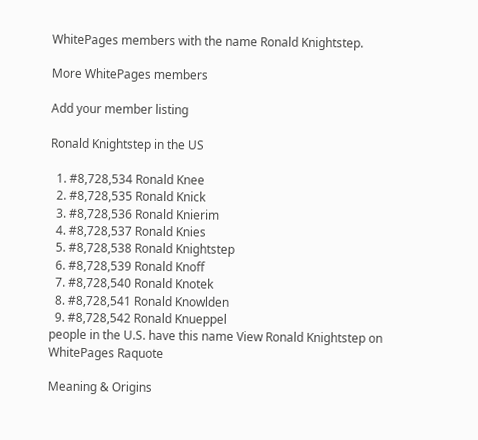WhitePages members with the name Ronald Knightstep.

More WhitePages members

Add your member listing

Ronald Knightstep in the US

  1. #8,728,534 Ronald Knee
  2. #8,728,535 Ronald Knick
  3. #8,728,536 Ronald Knierim
  4. #8,728,537 Ronald Knies
  5. #8,728,538 Ronald Knightstep
  6. #8,728,539 Ronald Knoff
  7. #8,728,540 Ronald Knotek
  8. #8,728,541 Ronald Knowlden
  9. #8,728,542 Ronald Knueppel
people in the U.S. have this name View Ronald Knightstep on WhitePages Raquote

Meaning & Origins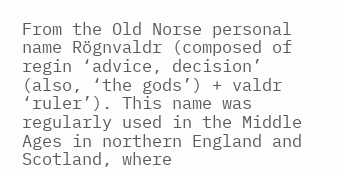From the Old Norse personal name Rögnvaldr (composed of regin ‘advice, decision’ (also, ‘the gods’) + valdr ‘ruler’). This name was regularly used in the Middle Ages in northern England and Scotland, where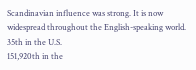Scandinavian influence was strong. It is now widespread throughout the English-speaking world.
35th in the U.S.
151,920th in the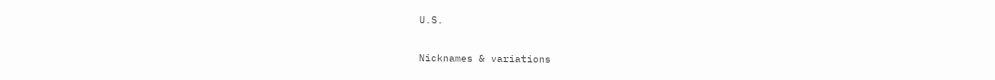U.S.

Nicknames & variations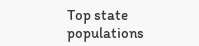Top state populations